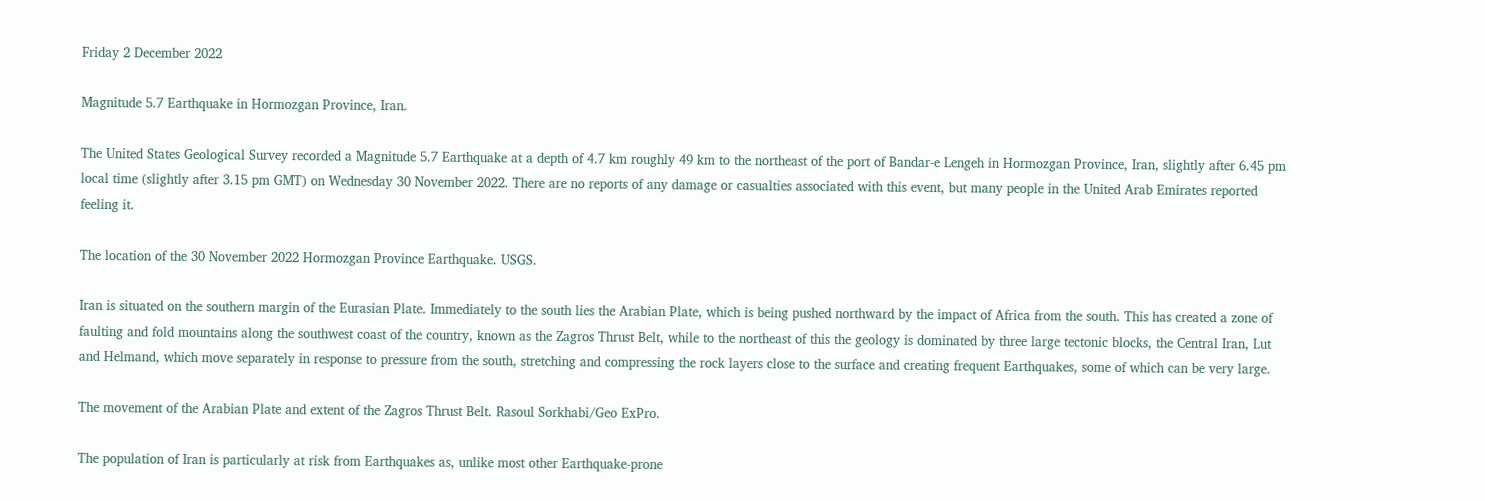Friday 2 December 2022

Magnitude 5.7 Earthquake in Hormozgan Province, Iran.

The United States Geological Survey recorded a Magnitude 5.7 Earthquake at a depth of 4.7 km roughly 49 km to the northeast of the port of Bandar-e Lengeh in Hormozgan Province, Iran, slightly after 6.45 pm local time (slightly after 3.15 pm GMT) on Wednesday 30 November 2022. There are no reports of any damage or casualties associated with this event, but many people in the United Arab Emirates reported feeling it.

The location of the 30 November 2022 Hormozgan Province Earthquake. USGS.

Iran is situated on the southern margin of the Eurasian Plate. Immediately to the south lies the Arabian Plate, which is being pushed northward by the impact of Africa from the south. This has created a zone of faulting and fold mountains along the southwest coast of the country, known as the Zagros Thrust Belt, while to the northeast of this the geology is dominated by three large tectonic blocks, the Central Iran, Lut and Helmand, which move separately in response to pressure from the south, stretching and compressing the rock layers close to the surface and creating frequent Earthquakes, some of which can be very large.

The movement of the Arabian Plate and extent of the Zagros Thrust Belt. Rasoul Sorkhabi/Geo ExPro.

The population of Iran is particularly at risk from Earthquakes as, unlike most other Earthquake-prone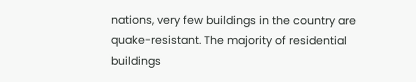nations, very few buildings in the country are quake-resistant. The majority of residential buildings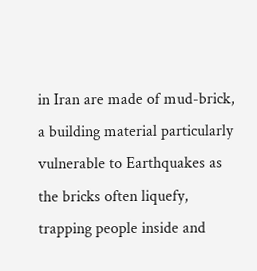in Iran are made of mud-brick, a building material particularly vulnerable to Earthquakes as the bricks often liquefy, trapping people inside and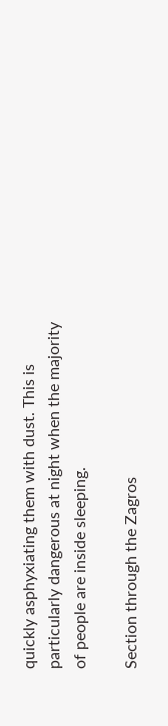quickly asphyxiating them with dust. This is particularly dangerous at night when the majority of people are inside sleeping.

Section through the Zagros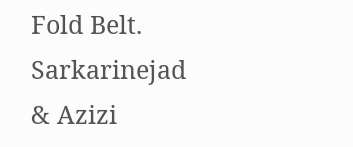Fold Belt. Sarkarinejad & Azizi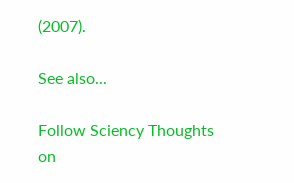(2007).

See also...

Follow Sciency Thoughts on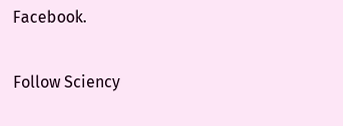Facebook.

Follow Sciency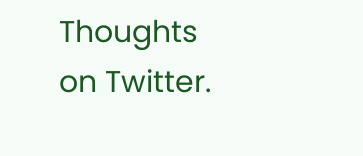Thoughts on Twitter.